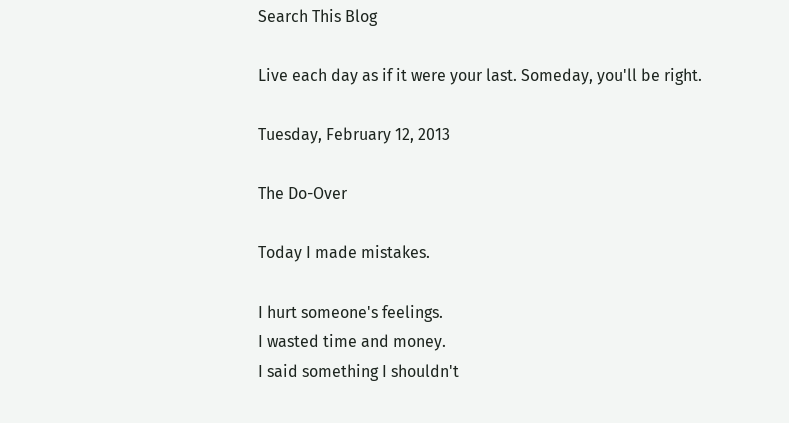Search This Blog

Live each day as if it were your last. Someday, you'll be right.

Tuesday, February 12, 2013

The Do-Over

Today I made mistakes.

I hurt someone's feelings.
I wasted time and money.
I said something I shouldn't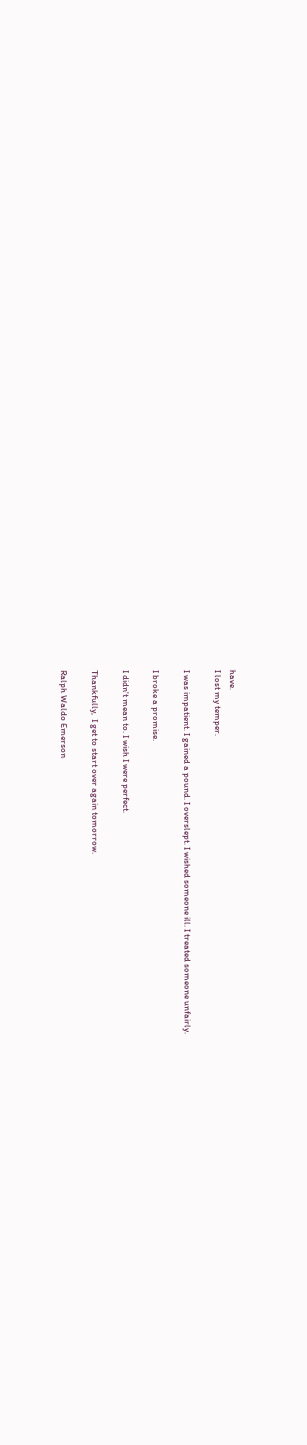have.
I lost my temper.

I was impatient. I gained a pound. I overslept. I wished someone ill. I treated someone unfairly.

I broke a promise.

I didn't mean to. I wish I were perfect.

Thankfully,  I get to start over again tomorrow.

Ralph Waldo Emerson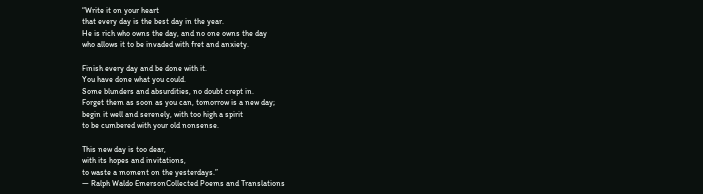“Write it on your heart
that every day is the best day in the year.
He is rich who owns the day, and no one owns the day
who allows it to be invaded with fret and anxiety.

Finish every day and be done with it.
You have done what you could.
Some blunders and absurdities, no doubt crept in.
Forget them as soon as you can, tomorrow is a new day;
begin it well and serenely, with too high a spirit
to be cumbered with your old nonsense.

This new day is too dear,
with its hopes and invitations,
to waste a moment on the yesterdays.”
― Ralph Waldo EmersonCollected Poems and Translations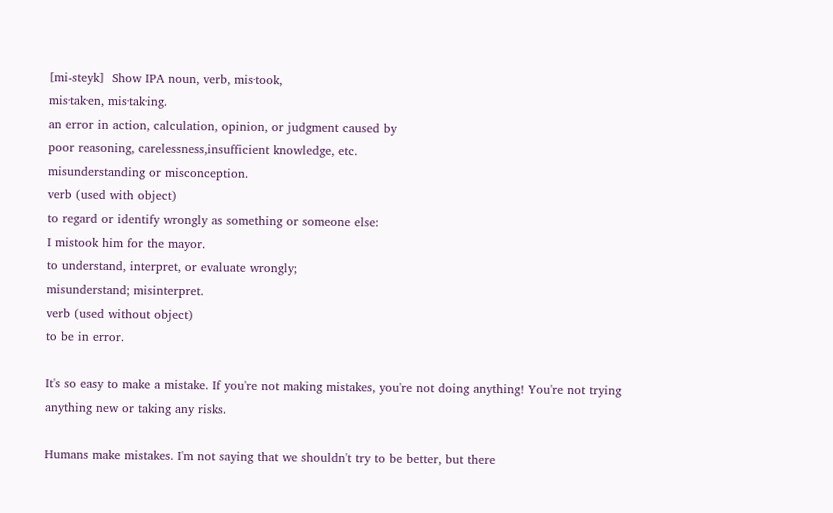[mi-steyk]  Show IPA noun, verb, mis·took,
mis·tak·en, mis·tak·ing.
an error in action, calculation, opinion, or judgment caused by
poor reasoning, carelessness,insufficient knowledge, etc.
misunderstanding or misconception.
verb (used with object)
to regard or identify wrongly as something or someone else:
I mistook him for the mayor.
to understand, interpret, or evaluate wrongly;
misunderstand; misinterpret.
verb (used without object)
to be in error.

It's so easy to make a mistake. If you're not making mistakes, you're not doing anything! You're not trying anything new or taking any risks.

Humans make mistakes. I'm not saying that we shouldn't try to be better, but there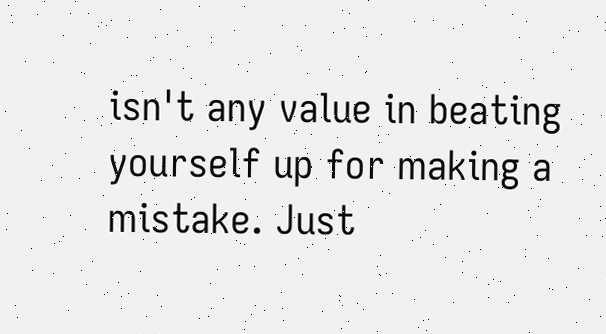isn't any value in beating yourself up for making a mistake. Just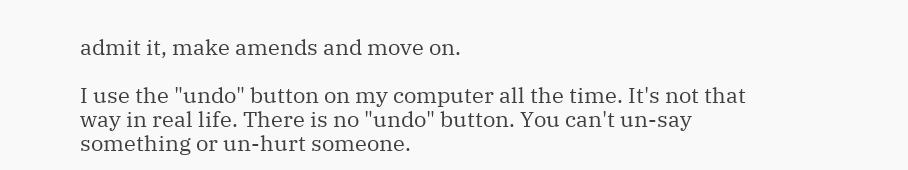admit it, make amends and move on.

I use the "undo" button on my computer all the time. It's not that way in real life. There is no "undo" button. You can't un-say something or un-hurt someone.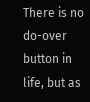There is no do-over button in life, but as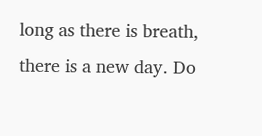long as there is breath, there is a new day. Do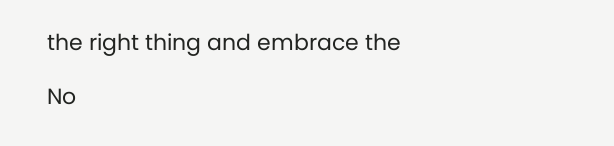the right thing and embrace the

No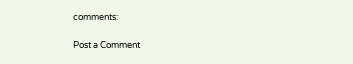comments:

Post a Comment